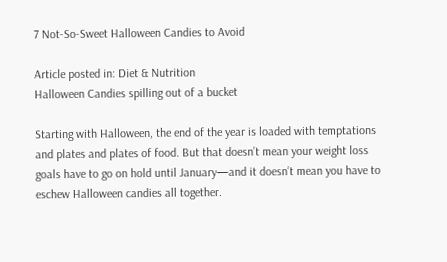7 Not-So-Sweet Halloween Candies to Avoid

Article posted in: Diet & Nutrition
Halloween Candies spilling out of a bucket

Starting with Halloween, the end of the year is loaded with temptations and plates and plates of food. But that doesn’t mean your weight loss goals have to go on hold until January—and it doesn’t mean you have to eschew Halloween candies all together.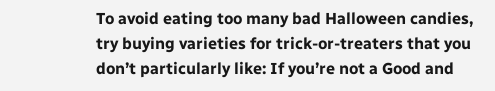To avoid eating too many bad Halloween candies, try buying varieties for trick-or-treaters that you don’t particularly like: If you’re not a Good and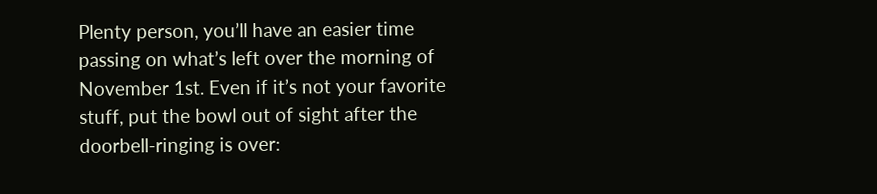Plenty person, you’ll have an easier time passing on what’s left over the morning of November 1st. Even if it’s not your favorite stuff, put the bowl out of sight after the doorbell-ringing is over: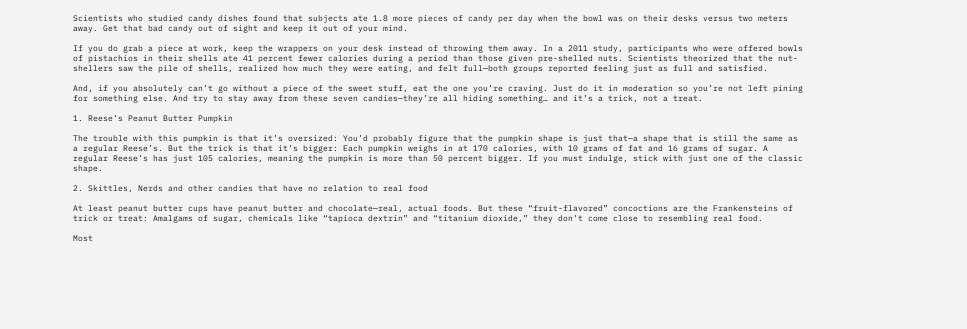Scientists who studied candy dishes found that subjects ate 1.8 more pieces of candy per day when the bowl was on their desks versus two meters away. Get that bad candy out of sight and keep it out of your mind.

If you do grab a piece at work, keep the wrappers on your desk instead of throwing them away. In a 2011 study, participants who were offered bowls of pistachios in their shells ate 41 percent fewer calories during a period than those given pre-shelled nuts. Scientists theorized that the nut-shellers saw the pile of shells, realized how much they were eating, and felt full—both groups reported feeling just as full and satisfied.

And, if you absolutely can’t go without a piece of the sweet stuff, eat the one you’re craving. Just do it in moderation so you’re not left pining for something else. And try to stay away from these seven candies—they’re all hiding something… and it’s a trick, not a treat.

1. Reese’s Peanut Butter Pumpkin

The trouble with this pumpkin is that it’s oversized: You’d probably figure that the pumpkin shape is just that—a shape that is still the same as a regular Reese’s. But the trick is that it’s bigger: Each pumpkin weighs in at 170 calories, with 10 grams of fat and 16 grams of sugar. A regular Reese’s has just 105 calories, meaning the pumpkin is more than 50 percent bigger. If you must indulge, stick with just one of the classic shape.

2. Skittles, Nerds and other candies that have no relation to real food

At least peanut butter cups have peanut butter and chocolate—real, actual foods. But these “fruit-flavored” concoctions are the Frankensteins of trick or treat: Amalgams of sugar, chemicals like “tapioca dextrin” and “titanium dioxide,” they don’t come close to resembling real food.

Most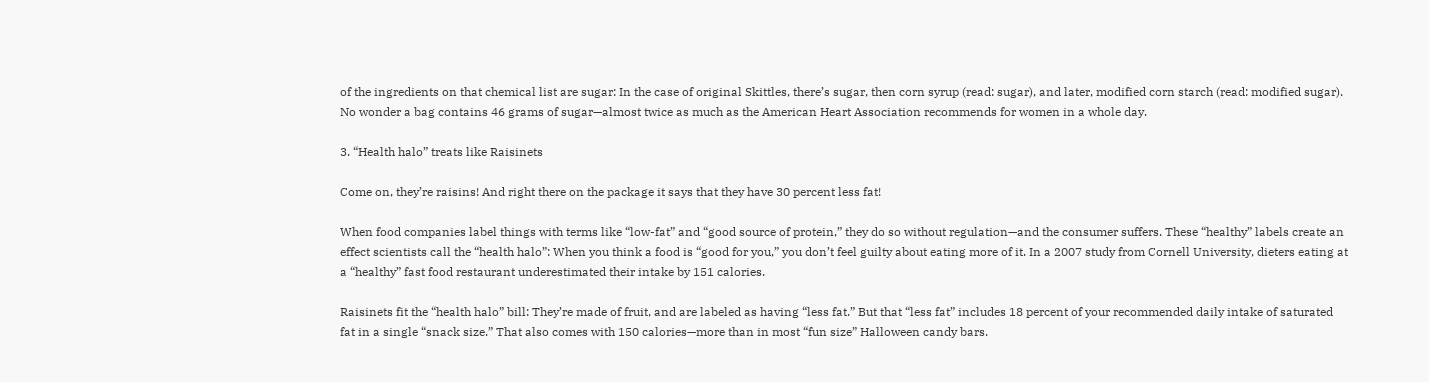of the ingredients on that chemical list are sugar: In the case of original Skittles, there’s sugar, then corn syrup (read: sugar), and later, modified corn starch (read: modified sugar). No wonder a bag contains 46 grams of sugar—almost twice as much as the American Heart Association recommends for women in a whole day.

3. “Health halo” treats like Raisinets

Come on, they’re raisins! And right there on the package it says that they have 30 percent less fat!

When food companies label things with terms like “low-fat” and “good source of protein,” they do so without regulation—and the consumer suffers. These “healthy” labels create an effect scientists call the “health halo”: When you think a food is “good for you,” you don’t feel guilty about eating more of it. In a 2007 study from Cornell University, dieters eating at a “healthy” fast food restaurant underestimated their intake by 151 calories.

Raisinets fit the “health halo” bill: They’re made of fruit, and are labeled as having “less fat.” But that “less fat” includes 18 percent of your recommended daily intake of saturated fat in a single “snack size.” That also comes with 150 calories—more than in most “fun size” Halloween candy bars.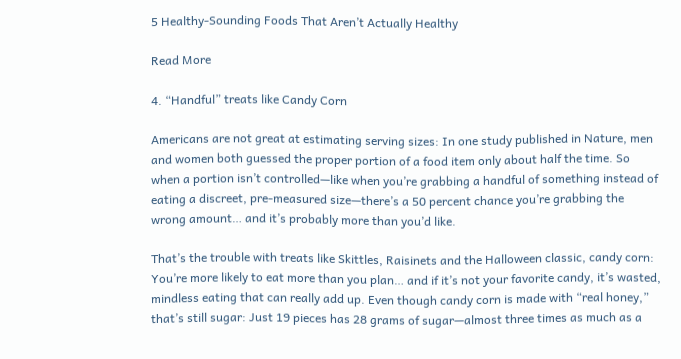5 Healthy-Sounding Foods That Aren’t Actually Healthy

Read More

4. “Handful” treats like Candy Corn

Americans are not great at estimating serving sizes: In one study published in Nature, men and women both guessed the proper portion of a food item only about half the time. So when a portion isn’t controlled—like when you’re grabbing a handful of something instead of eating a discreet, pre-measured size—there’s a 50 percent chance you’re grabbing the wrong amount… and it’s probably more than you’d like.

That’s the trouble with treats like Skittles, Raisinets and the Halloween classic, candy corn: You’re more likely to eat more than you plan… and if it’s not your favorite candy, it’s wasted, mindless eating that can really add up. Even though candy corn is made with “real honey,” that’s still sugar: Just 19 pieces has 28 grams of sugar—almost three times as much as a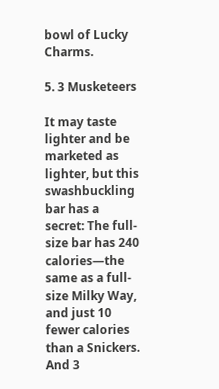bowl of Lucky Charms.

5. 3 Musketeers

It may taste lighter and be marketed as lighter, but this swashbuckling bar has a secret: The full-size bar has 240 calories—the same as a full-size Milky Way, and just 10 fewer calories than a Snickers. And 3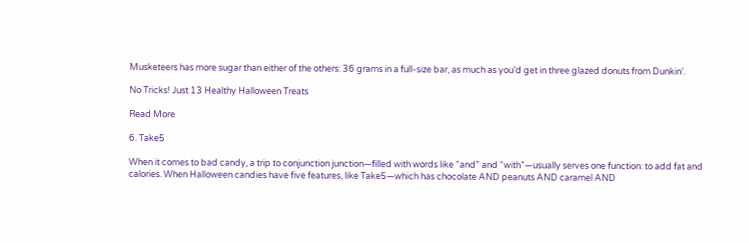Musketeers has more sugar than either of the others: 36 grams in a full-size bar, as much as you’d get in three glazed donuts from Dunkin’.

No Tricks! Just 13 Healthy Halloween Treats

Read More

6. Take5

When it comes to bad candy, a trip to conjunction junction—filled with words like “and” and “with”—usually serves one function: to add fat and calories. When Halloween candies have five features, like Take5—which has chocolate AND peanuts AND caramel AND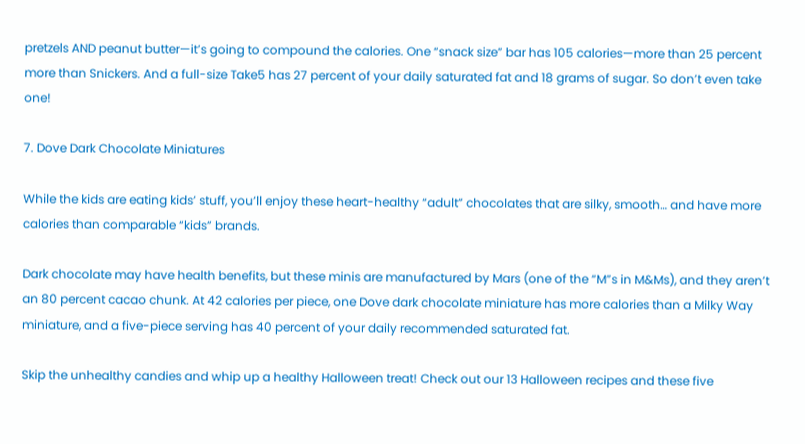pretzels AND peanut butter—it’s going to compound the calories. One “snack size” bar has 105 calories—more than 25 percent more than Snickers. And a full-size Take5 has 27 percent of your daily saturated fat and 18 grams of sugar. So don’t even take one!

7. Dove Dark Chocolate Miniatures

While the kids are eating kids’ stuff, you’ll enjoy these heart-healthy “adult” chocolates that are silky, smooth… and have more calories than comparable “kids” brands.

Dark chocolate may have health benefits, but these minis are manufactured by Mars (one of the “M”s in M&Ms), and they aren’t an 80 percent cacao chunk. At 42 calories per piece, one Dove dark chocolate miniature has more calories than a Milky Way miniature, and a five-piece serving has 40 percent of your daily recommended saturated fat.

Skip the unhealthy candies and whip up a healthy Halloween treat! Check out our 13 Halloween recipes and these five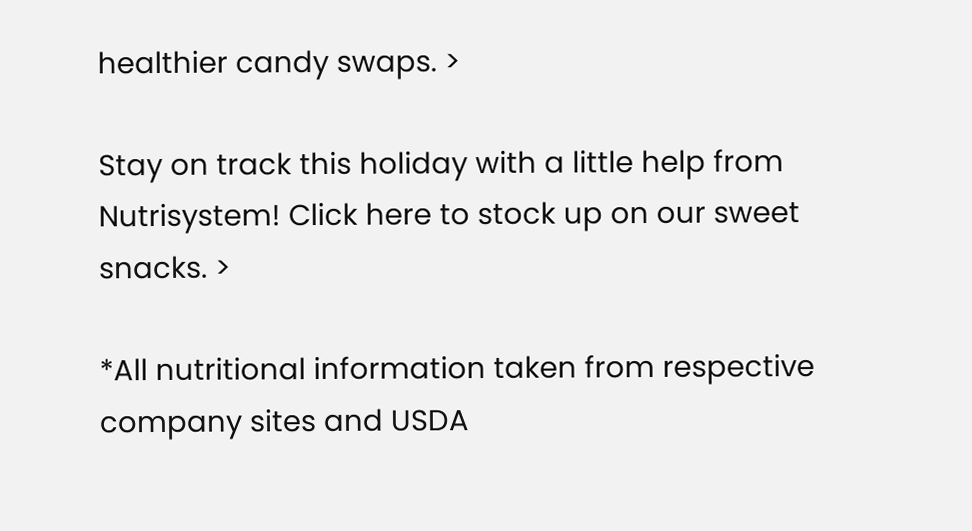healthier candy swaps. >

Stay on track this holiday with a little help from Nutrisystem! Click here to stock up on our sweet snacks. >

*All nutritional information taken from respective company sites and USDA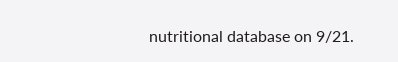nutritional database on 9/21.